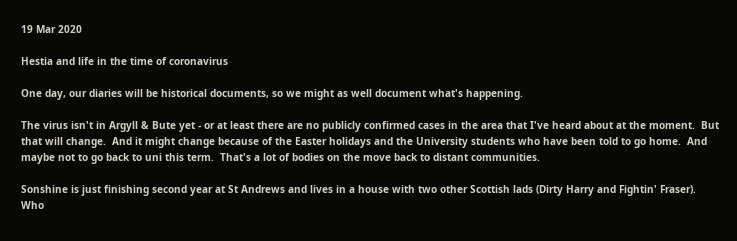19 Mar 2020

Hestia and life in the time of coronavirus

One day, our diaries will be historical documents, so we might as well document what's happening.

The virus isn't in Argyll & Bute yet - or at least there are no publicly confirmed cases in the area that I've heard about at the moment.  But that will change.  And it might change because of the Easter holidays and the University students who have been told to go home.  And maybe not to go back to uni this term.  That's a lot of bodies on the move back to distant communities.

Sonshine is just finishing second year at St Andrews and lives in a house with two other Scottish lads (Dirty Harry and Fightin' Fraser).  Who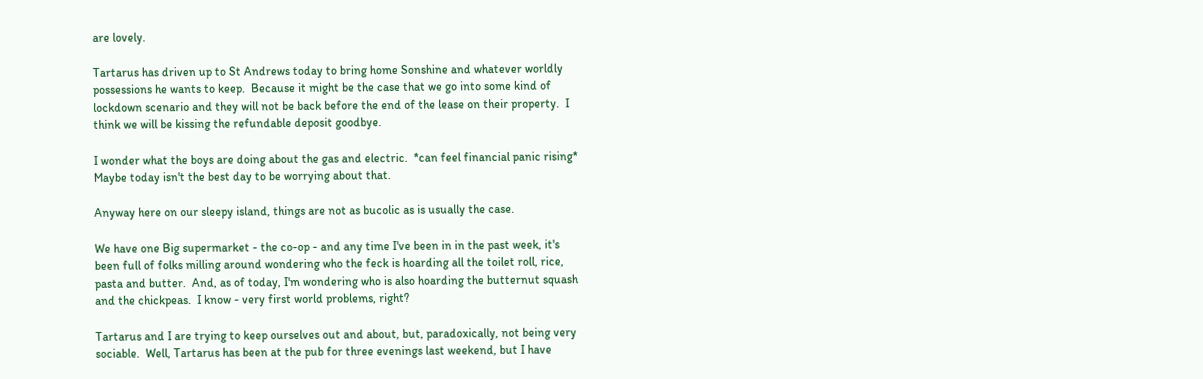are lovely.

Tartarus has driven up to St Andrews today to bring home Sonshine and whatever worldly possessions he wants to keep.  Because it might be the case that we go into some kind of lockdown scenario and they will not be back before the end of the lease on their property.  I think we will be kissing the refundable deposit goodbye.

I wonder what the boys are doing about the gas and electric.  *can feel financial panic rising* Maybe today isn't the best day to be worrying about that.

Anyway here on our sleepy island, things are not as bucolic as is usually the case.

We have one Big supermarket - the co-op - and any time I've been in in the past week, it's been full of folks milling around wondering who the feck is hoarding all the toilet roll, rice, pasta and butter.  And, as of today, I'm wondering who is also hoarding the butternut squash and the chickpeas.  I know - very first world problems, right?

Tartarus and I are trying to keep ourselves out and about, but, paradoxically, not being very sociable.  Well, Tartarus has been at the pub for three evenings last weekend, but I have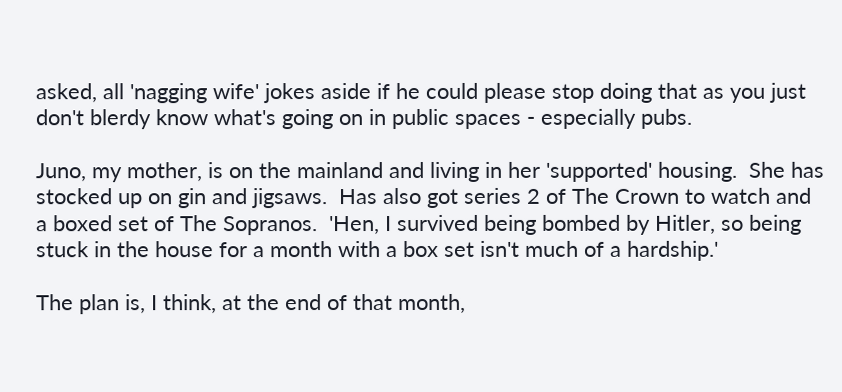asked, all 'nagging wife' jokes aside if he could please stop doing that as you just don't blerdy know what's going on in public spaces - especially pubs.

Juno, my mother, is on the mainland and living in her 'supported' housing.  She has stocked up on gin and jigsaws.  Has also got series 2 of The Crown to watch and a boxed set of The Sopranos.  'Hen, I survived being bombed by Hitler, so being stuck in the house for a month with a box set isn't much of a hardship.'

The plan is, I think, at the end of that month,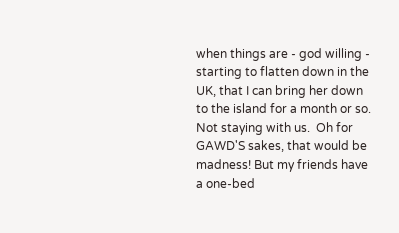when things are - god willing - starting to flatten down in the UK, that I can bring her down to the island for a month or so.  Not staying with us.  Oh for GAWD'S sakes, that would be madness! But my friends have a one-bed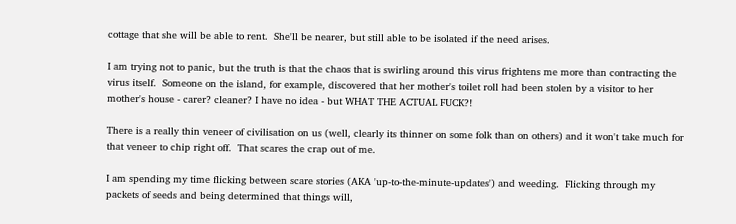cottage that she will be able to rent.  She'll be nearer, but still able to be isolated if the need arises.

I am trying not to panic, but the truth is that the chaos that is swirling around this virus frightens me more than contracting the virus itself.  Someone on the island, for example, discovered that her mother's toilet roll had been stolen by a visitor to her mother's house - carer? cleaner? I have no idea - but WHAT THE ACTUAL FUCK?!

There is a really thin veneer of civilisation on us (well, clearly its thinner on some folk than on others) and it won't take much for that veneer to chip right off.  That scares the crap out of me.

I am spending my time flicking between scare stories (AKA 'up-to-the-minute-updates') and weeding.  Flicking through my packets of seeds and being determined that things will,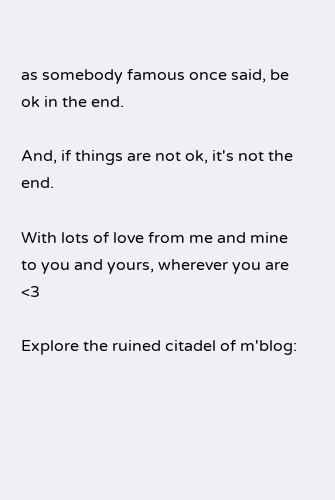as somebody famous once said, be ok in the end.

And, if things are not ok, it's not the end.

With lots of love from me and mine to you and yours, wherever you are <3

Explore the ruined citadel of m'blog: